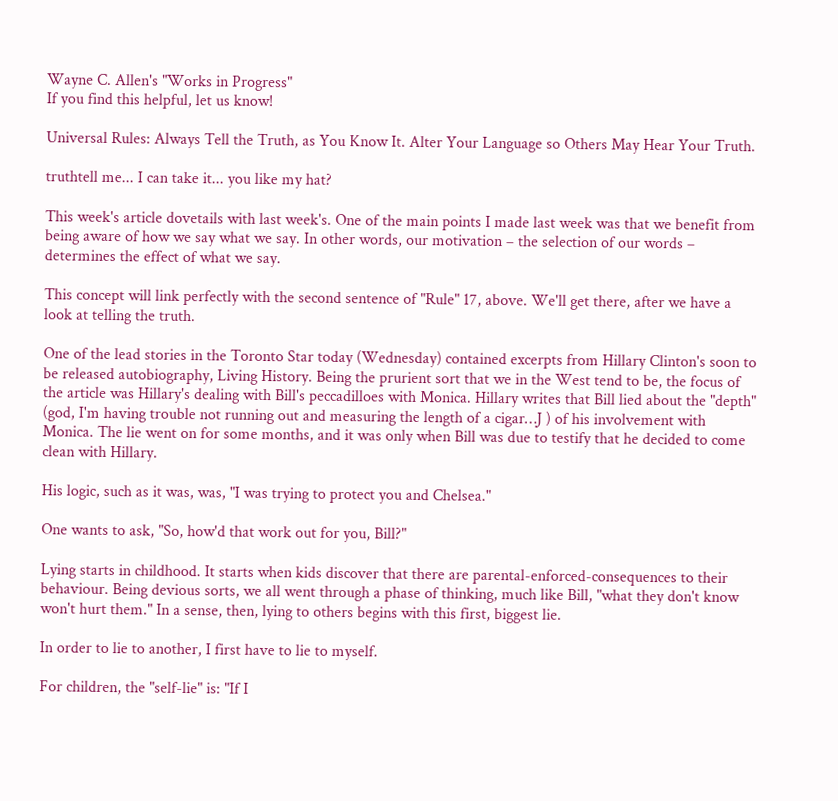Wayne C. Allen's "Works in Progress"
If you find this helpful, let us know!

Universal Rules: Always Tell the Truth, as You Know It. Alter Your Language so Others May Hear Your Truth.

truthtell me... I can take it... you like my hat?

This week's article dovetails with last week's. One of the main points I made last week was that we benefit from being aware of how we say what we say. In other words, our motivation – the selection of our words – determines the effect of what we say.

This concept will link perfectly with the second sentence of "Rule" 17, above. We'll get there, after we have a look at telling the truth.

One of the lead stories in the Toronto Star today (Wednesday) contained excerpts from Hillary Clinton's soon to be released autobiography, Living History. Being the prurient sort that we in the West tend to be, the focus of the article was Hillary's dealing with Bill's peccadilloes with Monica. Hillary writes that Bill lied about the "depth" (god, I'm having trouble not running out and measuring the length of a cigar…J ) of his involvement with Monica. The lie went on for some months, and it was only when Bill was due to testify that he decided to come clean with Hillary.

His logic, such as it was, was, "I was trying to protect you and Chelsea."

One wants to ask, "So, how'd that work out for you, Bill?"

Lying starts in childhood. It starts when kids discover that there are parental-enforced-consequences to their behaviour. Being devious sorts, we all went through a phase of thinking, much like Bill, "what they don't know won't hurt them." In a sense, then, lying to others begins with this first, biggest lie.

In order to lie to another, I first have to lie to myself.

For children, the "self-lie" is: "If I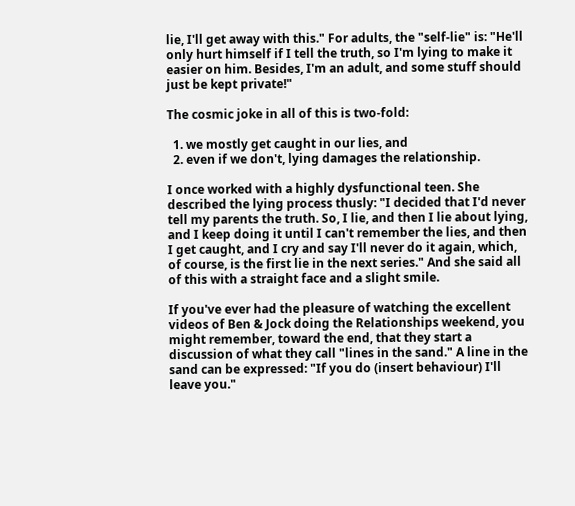lie, I'll get away with this." For adults, the "self-lie" is: "He'll only hurt himself if I tell the truth, so I'm lying to make it easier on him. Besides, I'm an adult, and some stuff should just be kept private!"

The cosmic joke in all of this is two-fold:

  1. we mostly get caught in our lies, and
  2. even if we don't, lying damages the relationship.

I once worked with a highly dysfunctional teen. She described the lying process thusly: "I decided that I'd never tell my parents the truth. So, I lie, and then I lie about lying, and I keep doing it until I can't remember the lies, and then I get caught, and I cry and say I'll never do it again, which, of course, is the first lie in the next series." And she said all of this with a straight face and a slight smile.

If you've ever had the pleasure of watching the excellent videos of Ben & Jock doing the Relationships weekend, you might remember, toward the end, that they start a discussion of what they call "lines in the sand." A line in the sand can be expressed: "If you do (insert behaviour) I'll leave you."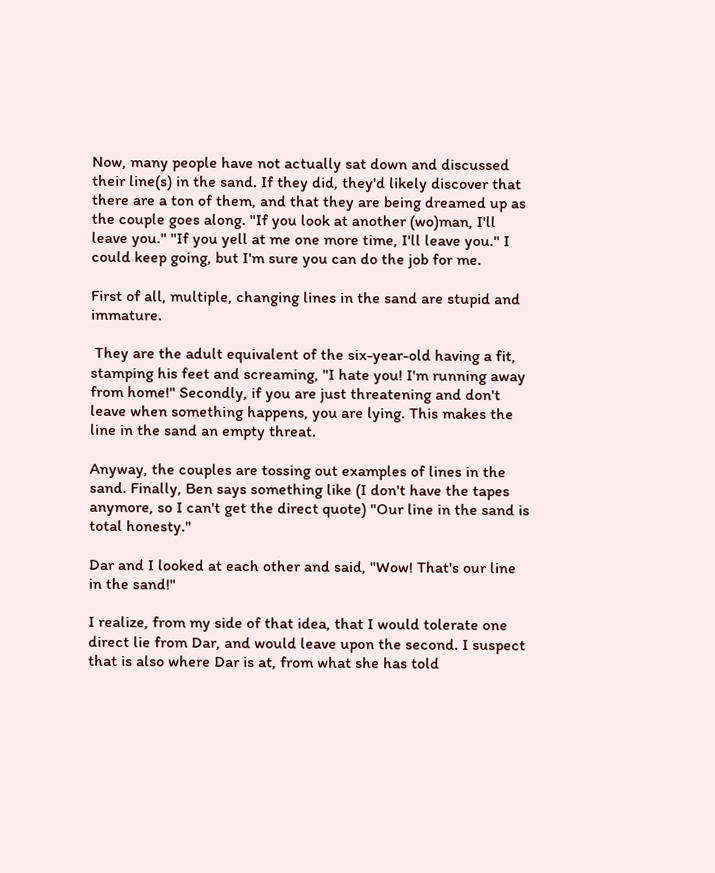Now, many people have not actually sat down and discussed their line(s) in the sand. If they did, they'd likely discover that there are a ton of them, and that they are being dreamed up as the couple goes along. "If you look at another (wo)man, I'll leave you." "If you yell at me one more time, I'll leave you." I could keep going, but I'm sure you can do the job for me.

First of all, multiple, changing lines in the sand are stupid and immature.

 They are the adult equivalent of the six-year-old having a fit, stamping his feet and screaming, "I hate you! I'm running away from home!" Secondly, if you are just threatening and don't leave when something happens, you are lying. This makes the line in the sand an empty threat.

Anyway, the couples are tossing out examples of lines in the sand. Finally, Ben says something like (I don't have the tapes anymore, so I can't get the direct quote) "Our line in the sand is total honesty."

Dar and I looked at each other and said, "Wow! That's our line in the sand!"

I realize, from my side of that idea, that I would tolerate one direct lie from Dar, and would leave upon the second. I suspect that is also where Dar is at, from what she has told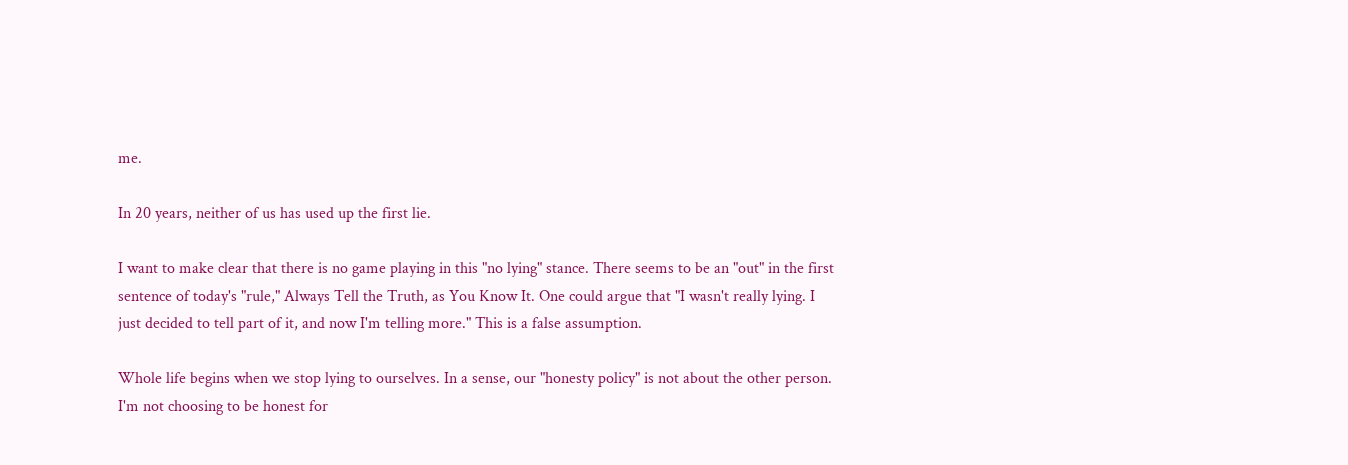me.

In 20 years, neither of us has used up the first lie.

I want to make clear that there is no game playing in this "no lying" stance. There seems to be an "out" in the first sentence of today's "rule," Always Tell the Truth, as You Know It. One could argue that "I wasn't really lying. I just decided to tell part of it, and now I'm telling more." This is a false assumption.

Whole life begins when we stop lying to ourselves. In a sense, our "honesty policy" is not about the other person. I'm not choosing to be honest for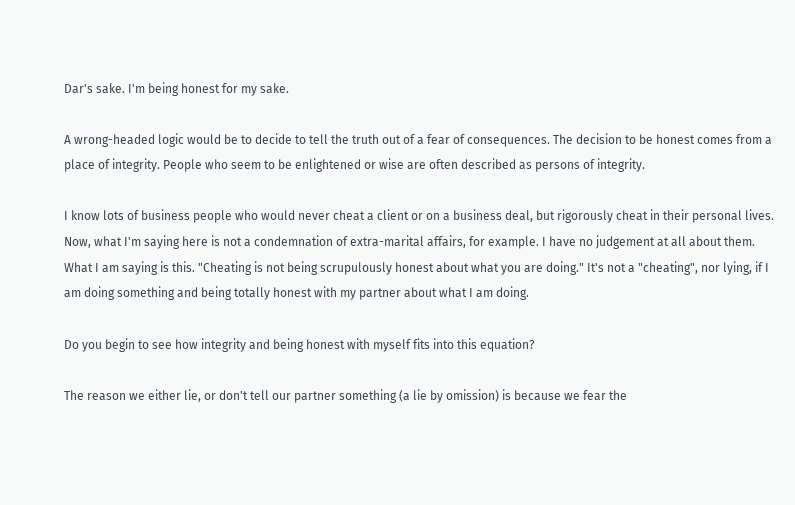Dar's sake. I'm being honest for my sake.

A wrong-headed logic would be to decide to tell the truth out of a fear of consequences. The decision to be honest comes from a place of integrity. People who seem to be enlightened or wise are often described as persons of integrity.

I know lots of business people who would never cheat a client or on a business deal, but rigorously cheat in their personal lives. Now, what I'm saying here is not a condemnation of extra-marital affairs, for example. I have no judgement at all about them. What I am saying is this. "Cheating is not being scrupulously honest about what you are doing." It's not a "cheating", nor lying, if I am doing something and being totally honest with my partner about what I am doing.

Do you begin to see how integrity and being honest with myself fits into this equation?

The reason we either lie, or don't tell our partner something (a lie by omission) is because we fear the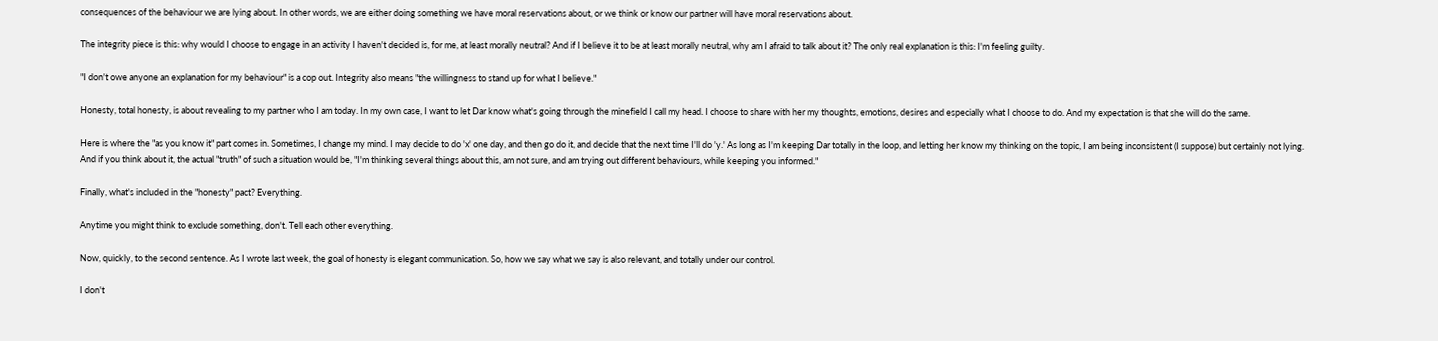consequences of the behaviour we are lying about. In other words, we are either doing something we have moral reservations about, or we think or know our partner will have moral reservations about.

The integrity piece is this: why would I choose to engage in an activity I haven't decided is, for me, at least morally neutral? And if I believe it to be at least morally neutral, why am I afraid to talk about it? The only real explanation is this: I'm feeling guilty.

"I don't owe anyone an explanation for my behaviour" is a cop out. Integrity also means "the willingness to stand up for what I believe."

Honesty, total honesty, is about revealing to my partner who I am today. In my own case, I want to let Dar know what's going through the minefield I call my head. I choose to share with her my thoughts, emotions, desires and especially what I choose to do. And my expectation is that she will do the same.

Here is where the "as you know it" part comes in. Sometimes, I change my mind. I may decide to do 'x' one day, and then go do it, and decide that the next time I'll do 'y.' As long as I'm keeping Dar totally in the loop, and letting her know my thinking on the topic, I am being inconsistent (I suppose) but certainly not lying. And if you think about it, the actual "truth" of such a situation would be, "I'm thinking several things about this, am not sure, and am trying out different behaviours, while keeping you informed."

Finally, what's included in the "honesty" pact? Everything.

Anytime you might think to exclude something, don't. Tell each other everything.

Now, quickly, to the second sentence. As I wrote last week, the goal of honesty is elegant communication. So, how we say what we say is also relevant, and totally under our control.

I don't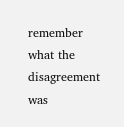remember what the disagreement was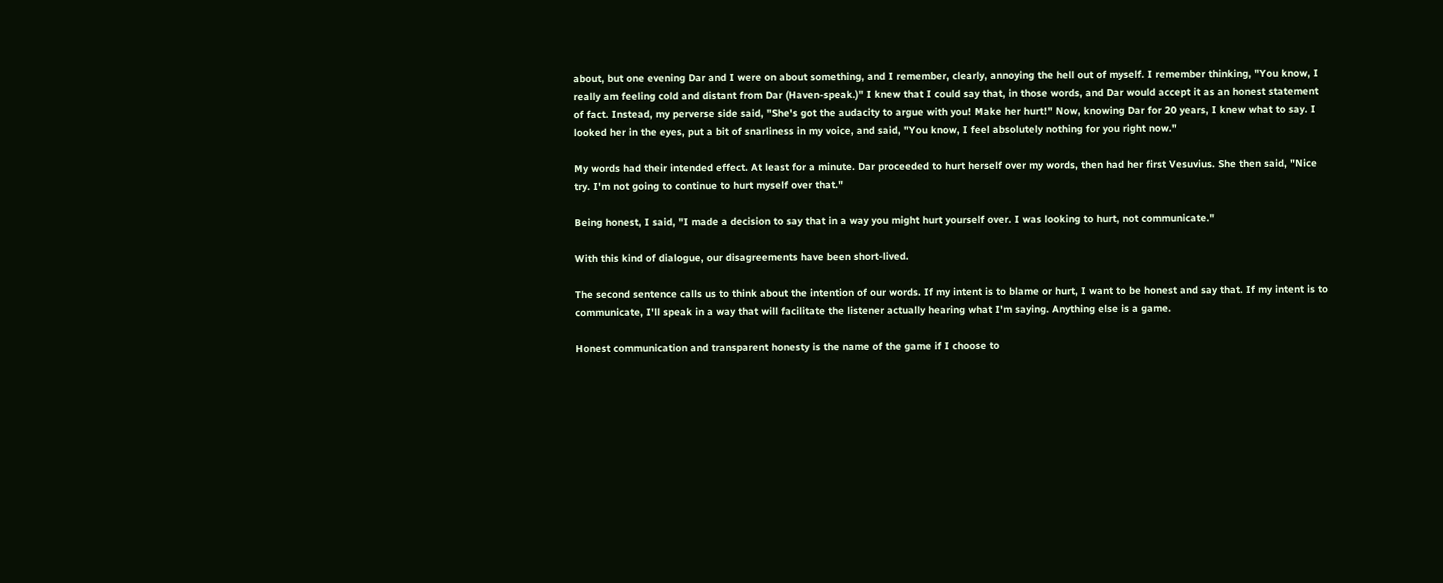about, but one evening Dar and I were on about something, and I remember, clearly, annoying the hell out of myself. I remember thinking, "You know, I really am feeling cold and distant from Dar (Haven-speak.)" I knew that I could say that, in those words, and Dar would accept it as an honest statement of fact. Instead, my perverse side said, "She's got the audacity to argue with you! Make her hurt!" Now, knowing Dar for 20 years, I knew what to say. I looked her in the eyes, put a bit of snarliness in my voice, and said, "You know, I feel absolutely nothing for you right now."

My words had their intended effect. At least for a minute. Dar proceeded to hurt herself over my words, then had her first Vesuvius. She then said, "Nice try. I'm not going to continue to hurt myself over that."

Being honest, I said, "I made a decision to say that in a way you might hurt yourself over. I was looking to hurt, not communicate."

With this kind of dialogue, our disagreements have been short-lived.

The second sentence calls us to think about the intention of our words. If my intent is to blame or hurt, I want to be honest and say that. If my intent is to communicate, I'll speak in a way that will facilitate the listener actually hearing what I'm saying. Anything else is a game.

Honest communication and transparent honesty is the name of the game if I choose to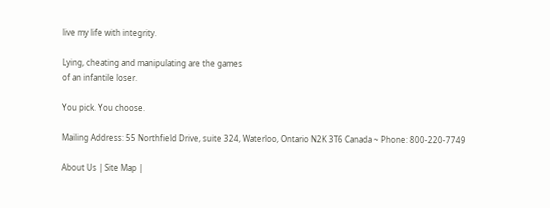live my life with integrity.

Lying, cheating and manipulating are the games
of an infantile loser.

You pick. You choose.

Mailing Address: 55 Northfield Drive, suite 324, Waterloo, Ontario N2K 3T6 Canada ~ Phone: 800-220-7749

About Us | Site Map |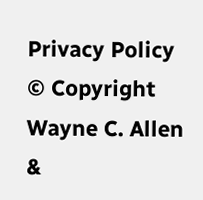Privacy Policy
© Copyright Wayne C. Allen &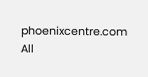phoenixcentre.com
All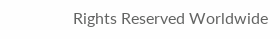Rights Reserved Worldwide